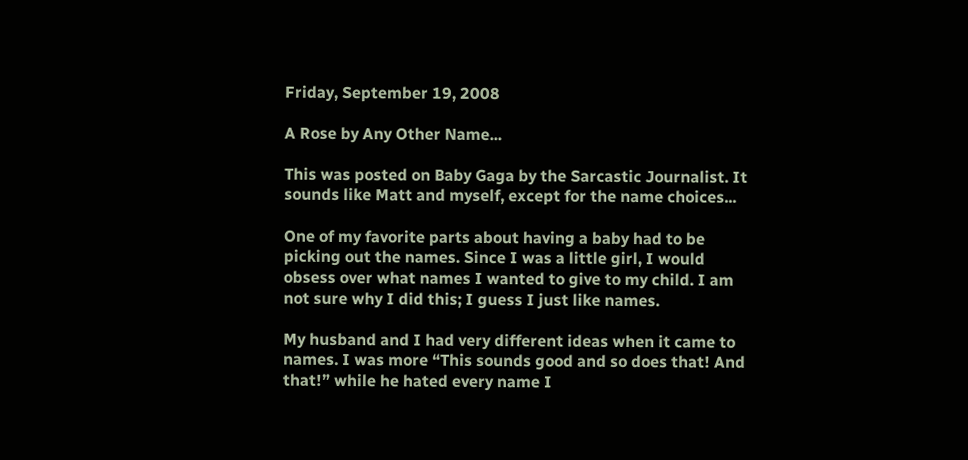Friday, September 19, 2008

A Rose by Any Other Name...

This was posted on Baby Gaga by the Sarcastic Journalist. It sounds like Matt and myself, except for the name choices...

One of my favorite parts about having a baby had to be picking out the names. Since I was a little girl, I would obsess over what names I wanted to give to my child. I am not sure why I did this; I guess I just like names.

My husband and I had very different ideas when it came to names. I was more “This sounds good and so does that! And that!” while he hated every name I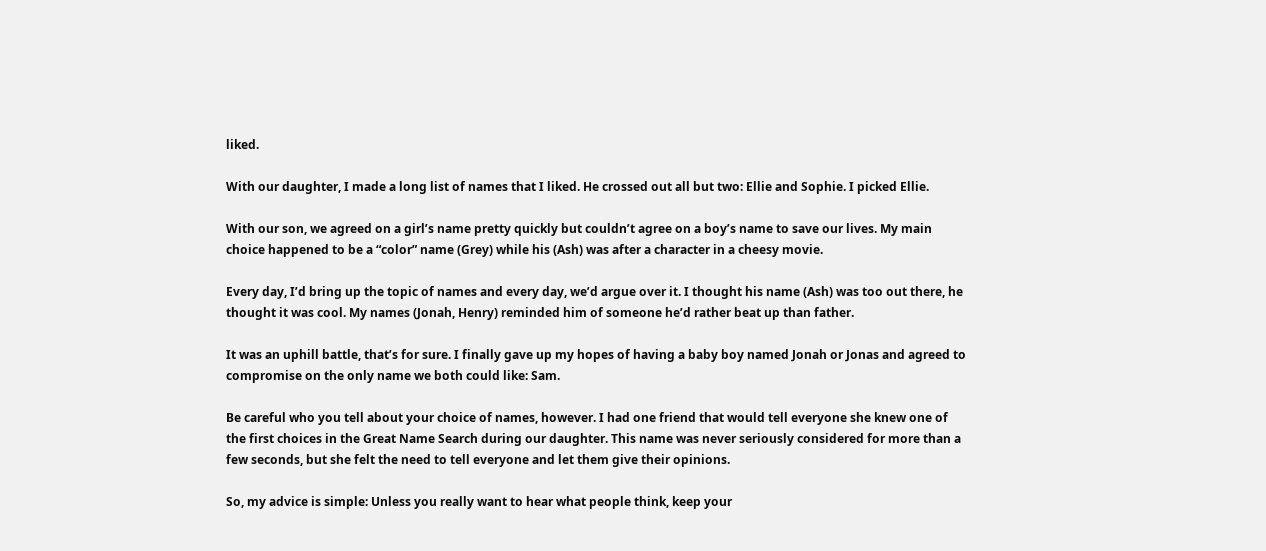liked.

With our daughter, I made a long list of names that I liked. He crossed out all but two: Ellie and Sophie. I picked Ellie.

With our son, we agreed on a girl’s name pretty quickly but couldn’t agree on a boy’s name to save our lives. My main choice happened to be a “color” name (Grey) while his (Ash) was after a character in a cheesy movie.

Every day, I’d bring up the topic of names and every day, we’d argue over it. I thought his name (Ash) was too out there, he thought it was cool. My names (Jonah, Henry) reminded him of someone he’d rather beat up than father.

It was an uphill battle, that’s for sure. I finally gave up my hopes of having a baby boy named Jonah or Jonas and agreed to compromise on the only name we both could like: Sam.

Be careful who you tell about your choice of names, however. I had one friend that would tell everyone she knew one of the first choices in the Great Name Search during our daughter. This name was never seriously considered for more than a few seconds, but she felt the need to tell everyone and let them give their opinions.

So, my advice is simple: Unless you really want to hear what people think, keep your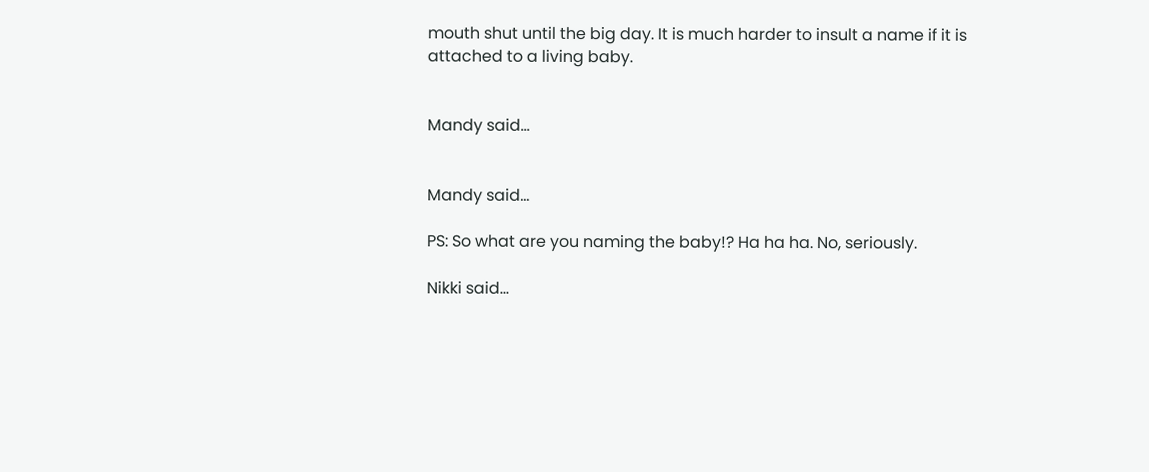mouth shut until the big day. It is much harder to insult a name if it is attached to a living baby.


Mandy said...


Mandy said...

PS: So what are you naming the baby!? Ha ha ha. No, seriously.

Nikki said...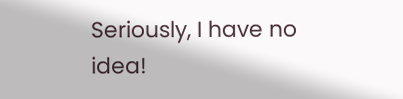Seriously, I have no idea!